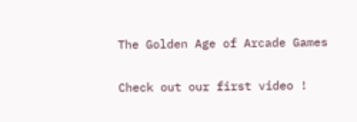The Golden Age of Arcade Games

Check out our first video !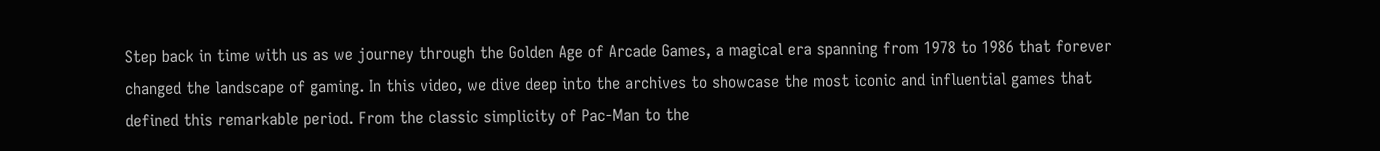Step back in time with us as we journey through the Golden Age of Arcade Games, a magical era spanning from 1978 to 1986 that forever changed the landscape of gaming. In this video, we dive deep into the archives to showcase the most iconic and influential games that defined this remarkable period. From the classic simplicity of Pac-Man to the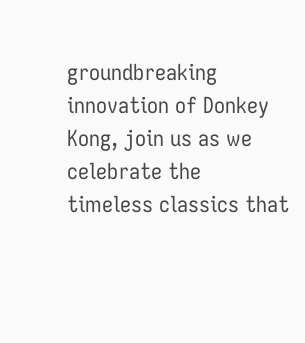groundbreaking innovation of Donkey Kong, join us as we celebrate the timeless classics that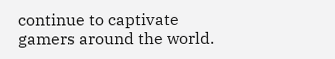continue to captivate gamers around the world.